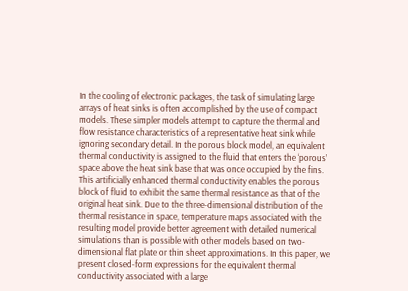In the cooling of electronic packages, the task of simulating large arrays of heat sinks is often accomplished by the use of compact models. These simpler models attempt to capture the thermal and flow resistance characteristics of a representative heat sink while ignoring secondary detail. In the porous block model, an equivalent thermal conductivity is assigned to the fluid that enters the ‘porous’ space above the heat sink base that was once occupied by the fins. This artificially enhanced thermal conductivity enables the porous block of fluid to exhibit the same thermal resistance as that of the original heat sink. Due to the three-dimensional distribution of the thermal resistance in space, temperature maps associated with the resulting model provide better agreement with detailed numerical simulations than is possible with other models based on two-dimensional flat plate or thin sheet approximations. In this paper, we present closed-form expressions for the equivalent thermal conductivity associated with a large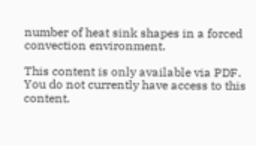number of heat sink shapes in a forced convection environment.

This content is only available via PDF.
You do not currently have access to this content.